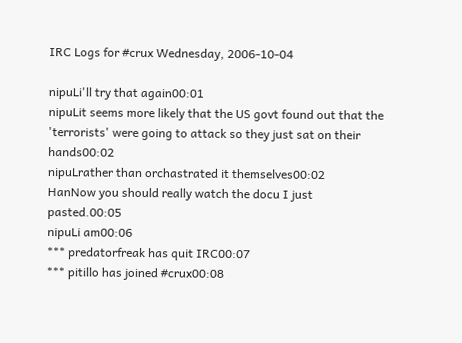IRC Logs for #crux Wednesday, 2006-10-04

nipuLi'll try that again00:01
nipuLit seems more likely that the US govt found out that the 'terrorists' were going to attack so they just sat on their hands00:02
nipuLrather than orchastrated it themselves00:02
HanNow you should really watch the docu I just pasted.00:05
nipuLi am00:06
*** predatorfreak has quit IRC00:07
*** pitillo has joined #crux00:08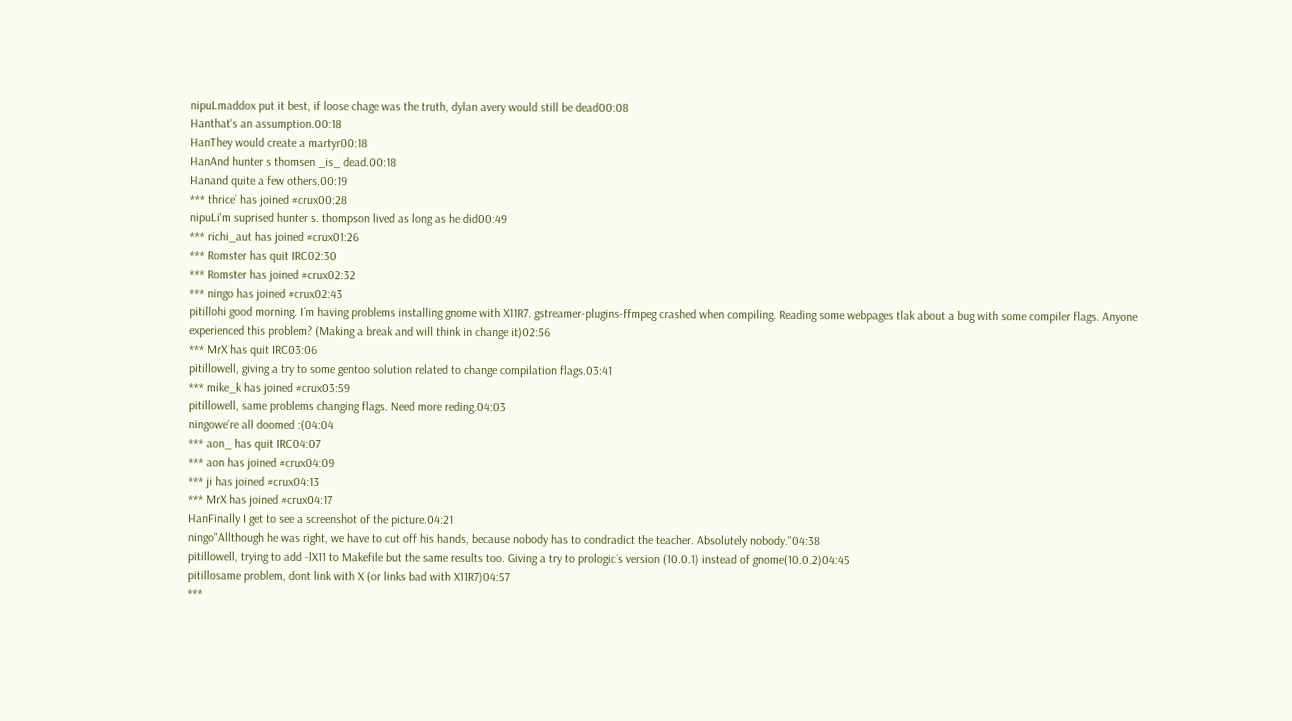nipuLmaddox put it best, if loose chage was the truth, dylan avery would still be dead00:08
Hanthat's an assumption.00:18
HanThey would create a martyr00:18
HanAnd hunter s thomsen _is_ dead.00:18
Hanand quite a few others.00:19
*** thrice` has joined #crux00:28
nipuLi'm suprised hunter s. thompson lived as long as he did00:49
*** richi_aut has joined #crux01:26
*** Romster has quit IRC02:30
*** Romster has joined #crux02:32
*** ningo has joined #crux02:43
pitillohi good morning. I´m having problems installing gnome with X11R7. gstreamer-plugins-ffmpeg crashed when compiling. Reading some webpages tlak about a bug with some compiler flags. Anyone experienced this problem? (Making a break and will think in change it)02:56
*** MrX has quit IRC03:06
pitillowell, giving a try to some gentoo solution related to change compilation flags.03:41
*** mike_k has joined #crux03:59
pitillowell, same problems changing flags. Need more reding.04:03
ningowe're all doomed :(04:04
*** aon_ has quit IRC04:07
*** aon has joined #crux04:09
*** ji has joined #crux04:13
*** MrX has joined #crux04:17
HanFinally I get to see a screenshot of the picture.04:21
ningo"Allthough he was right, we have to cut off his hands, because nobody has to condradict the teacher. Absolutely nobody."04:38
pitillowell, trying to add -lX11 to Makefile but the same results too. Giving a try to prologic´s version (10.0.1) instead of gnome(10.0.2)04:45
pitillosame problem, dont link with X (or links bad with X11R7)04:57
***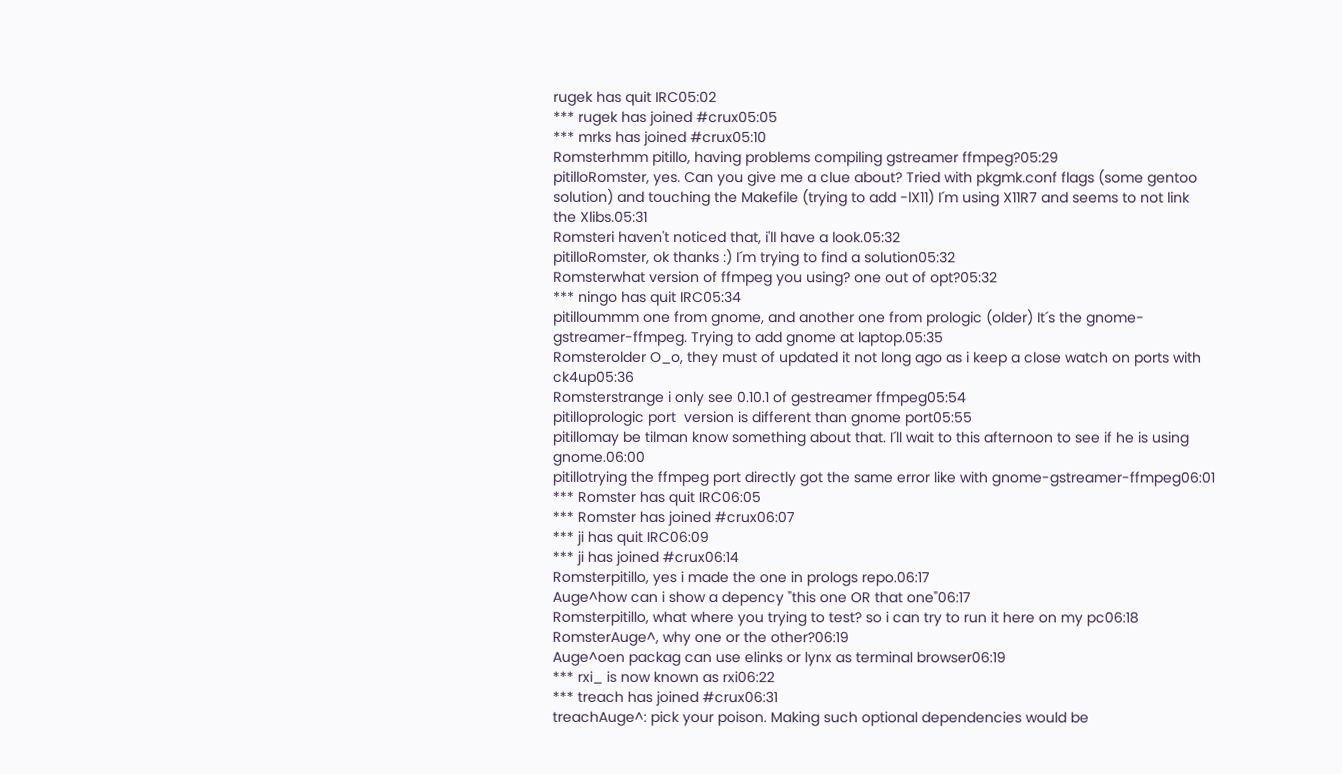rugek has quit IRC05:02
*** rugek has joined #crux05:05
*** mrks has joined #crux05:10
Romsterhmm pitillo, having problems compiling gstreamer ffmpeg?05:29
pitilloRomster, yes. Can you give me a clue about? Tried with pkgmk.conf flags (some gentoo solution) and touching the Makefile (trying to add -lX11) I´m using X11R7 and seems to not link the Xlibs.05:31
Romsteri haven't noticed that, i'll have a look.05:32
pitilloRomster, ok thanks :) I´m trying to find a solution05:32
Romsterwhat version of ffmpeg you using? one out of opt?05:32
*** ningo has quit IRC05:34
pitilloummm one from gnome, and another one from prologic (older) It´s the gnome-gstreamer-ffmpeg. Trying to add gnome at laptop.05:35
Romsterolder O_o, they must of updated it not long ago as i keep a close watch on ports with ck4up05:36
Romsterstrange i only see 0.10.1 of gestreamer ffmpeg05:54
pitilloprologic port  version is different than gnome port05:55
pitillomay be tilman know something about that. I´ll wait to this afternoon to see if he is using gnome.06:00
pitillotrying the ffmpeg port directly got the same error like with gnome-gstreamer-ffmpeg06:01
*** Romster has quit IRC06:05
*** Romster has joined #crux06:07
*** ji has quit IRC06:09
*** ji has joined #crux06:14
Romsterpitillo, yes i made the one in prologs repo.06:17
Auge^how can i show a depency "this one OR that one"06:17
Romsterpitillo, what where you trying to test? so i can try to run it here on my pc06:18
RomsterAuge^, why one or the other?06:19
Auge^oen packag can use elinks or lynx as terminal browser06:19
*** rxi_ is now known as rxi06:22
*** treach has joined #crux06:31
treachAuge^: pick your poison. Making such optional dependencies would be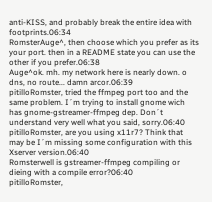anti-KISS, and probably break the entire idea with footprints.06:34
RomsterAuge^, then choose which you prefer as its your port. then in a README state you can use the other if you prefer.06:38
Auge^ok. mh. my network here is nearly down. o dns, no route... damn arcor.06:39
pitilloRomster, tried the ffmpeg port too and the same problem. I´m trying to install gnome wich has gnome-gstreamer-ffmpeg dep. Don´t understand very well what you said, sorry.06:40
pitilloRomster, are you using x11r7? Think that may be I´m missing some configuration with this Xserver version.06:40
Romsterwell is gstreamer-ffmpeg compiling or dieing with a compile error?06:40
pitilloRomster,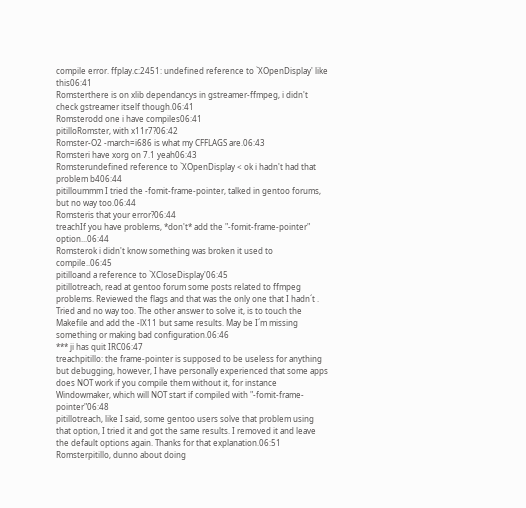compile error. ffplay.c:2451: undefined reference to `XOpenDisplay' like this06:41
Romsterthere is on xlib dependancys in gstreamer-ffmpeg, i didn't check gstreamer itself though.06:41
Romsterodd one i have compiles06:41
pitilloRomster, with x11r7?06:42
Romster-O2 -march=i686 is what my CFFLAGS are.06:43
Romsteri have xorg on 7.1 yeah06:43
Romsterundefined reference to `XOpenDisplay < ok i hadn't had that problem b406:44
pitilloummm I tried the -fomit-frame-pointer, talked in gentoo forums, but no way too.06:44
Romsteris that your error?06:44
treachIf you have problems, *don't* add the "-fomit-frame-pointer" option...06:44
Romsterok i didn't know something was broken it used to compile..06:45
pitilloand a reference to `XCloseDisplay'06:45
pitillotreach, read at gentoo forum some posts related to ffmpeg problems. Reviewed the flags and that was the only one that I hadn´t . Tried and no way too. The other answer to solve it, is to touch the Makefile and add the -lX11 but same results. May be I´m missing something or making bad configuration.06:46
*** ji has quit IRC06:47
treachpitillo: the frame-pointer is supposed to be useless for anything but debugging, however, I have personally experienced that some apps does NOT work if you compile them without it, for instance Windowmaker, which will NOT start if compiled with "-fomit-frame-pointer"06:48
pitillotreach, like I said, some gentoo users solve that problem using that option, I tried it and got the same results. I removed it and leave the default options again. Thanks for that explanation.06:51
Romsterpitillo, dunno about doing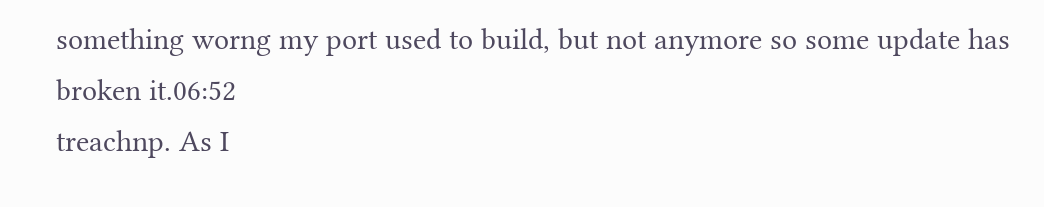something worng my port used to build, but not anymore so some update has broken it.06:52
treachnp. As I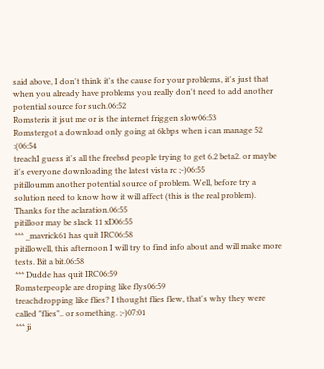said above, I don't think it's the cause for your problems, it's just that when you already have problems you really don't need to add another potential source for such.06:52
Romsteris it jsut me or is the internet friggen slow06:53
Romstergot a download only going at 6kbps when i can manage 52 :(06:54
treachI guess it's all the freebsd people trying to get 6.2 beta2. or maybe it's everyone downloading the latest vista rc ;-)06:55
pitilloumm another potential source of problem. Well, before try a solution need to know how it will affect (this is the real problem). Thanks for the aclaration.06:55
pitilloor may be slack 11 xD06:55
*** _mavrick61 has quit IRC06:58
pitillowell, this afternoon I will try to find info about and will make more tests. Bit a bit.06:58
*** Dudde has quit IRC06:59
Romsterpeople are droping like flys06:59
treachdropping like flies? I thought flies flew, that's why they were called "flies".. or something. ;-)07:01
*** ji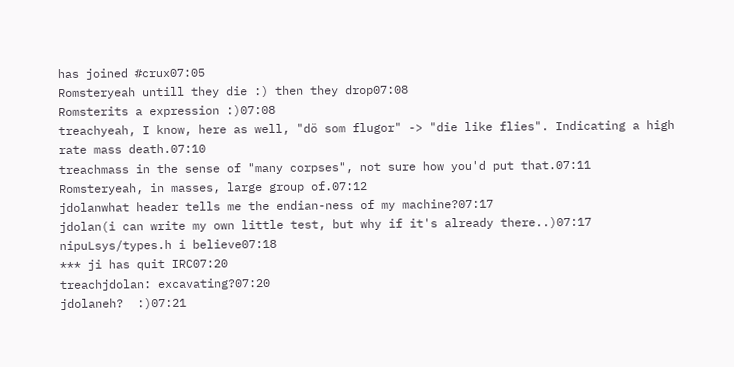has joined #crux07:05
Romsteryeah untill they die :) then they drop07:08
Romsterits a expression :)07:08
treachyeah, I know, here as well, "dö som flugor" -> "die like flies". Indicating a high rate mass death.07:10
treachmass in the sense of "many corpses", not sure how you'd put that.07:11
Romsteryeah, in masses, large group of.07:12
jdolanwhat header tells me the endian-ness of my machine?07:17
jdolan(i can write my own little test, but why if it's already there..)07:17
nipuLsys/types.h i believe07:18
*** ji has quit IRC07:20
treachjdolan: excavating?07:20
jdolaneh?  :)07:21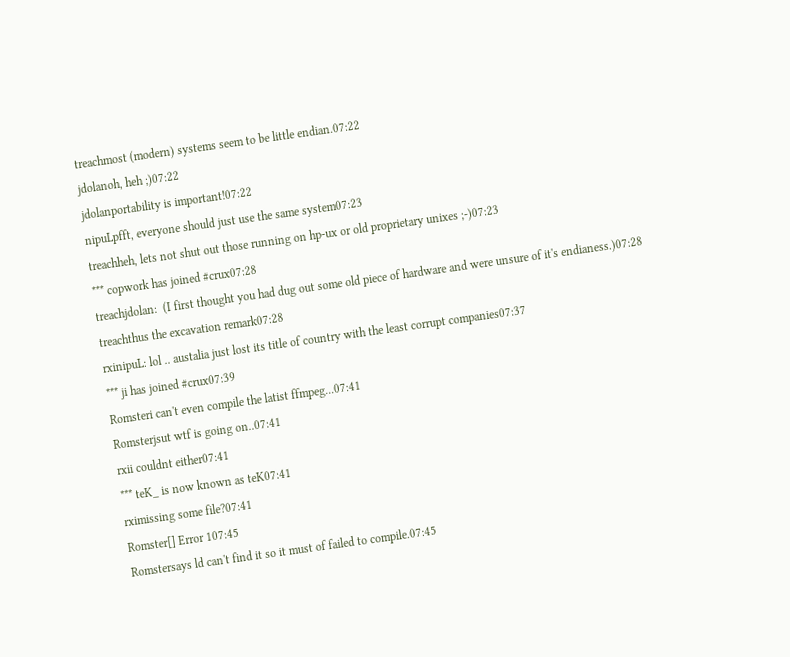treachmost (modern) systems seem to be little endian.07:22
jdolanoh, heh ;)07:22
jdolanportability is important!07:22
nipuLpfft, everyone should just use the same system07:23
treachheh, lets not shut out those running on hp-ux or old proprietary unixes ;-)07:23
*** copwork has joined #crux07:28
treachjdolan:  (I first thought you had dug out some old piece of hardware and were unsure of it's endianess.)07:28
treachthus the excavation remark07:28
rxinipuL: lol .. austalia just lost its title of country with the least corrupt companies07:37
*** ji has joined #crux07:39
Romsteri can't even compile the latist ffmpeg...07:41
Romsterjsut wtf is going on..07:41
rxii couldnt either07:41
*** teK_ is now known as teK07:41
rximissing some file?07:41
Romster[] Error 107:45
Romstersays ld can't find it so it must of failed to compile.07:45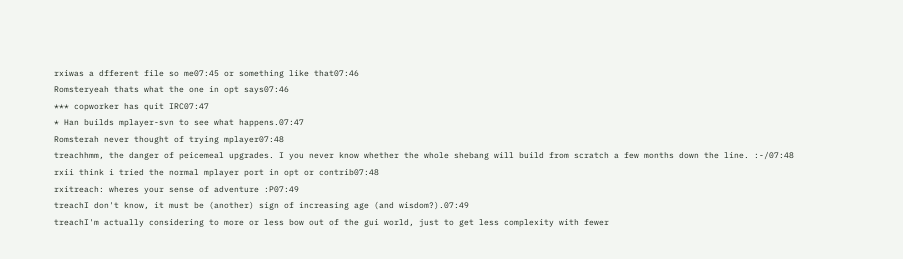rxiwas a dfferent file so me07:45 or something like that07:46
Romsteryeah thats what the one in opt says07:46
*** copworker has quit IRC07:47
* Han builds mplayer-svn to see what happens.07:47
Romsterah never thought of trying mplayer07:48
treachhmm, the danger of peicemeal upgrades. I you never know whether the whole shebang will build from scratch a few months down the line. :-/07:48
rxii think i tried the normal mplayer port in opt or contrib07:48
rxitreach: wheres your sense of adventure :P07:49
treachI don't know, it must be (another) sign of increasing age (and wisdom?).07:49
treachI'm actually considering to more or less bow out of the gui world, just to get less complexity with fewer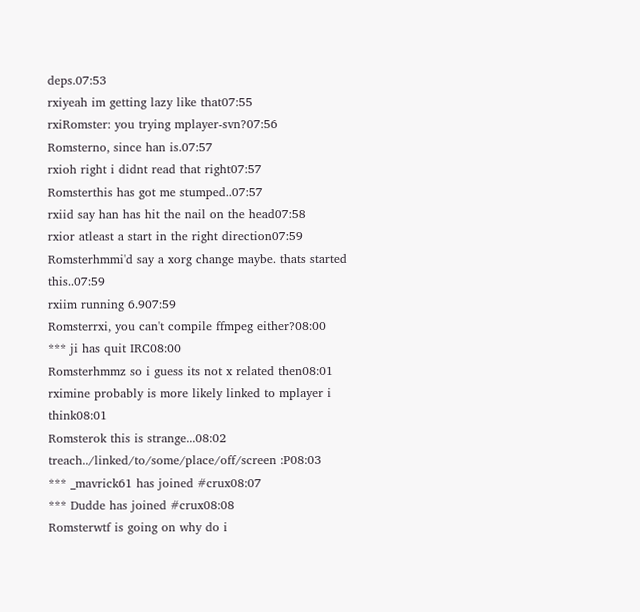deps.07:53
rxiyeah im getting lazy like that07:55
rxiRomster: you trying mplayer-svn?07:56
Romsterno, since han is.07:57
rxioh right i didnt read that right07:57
Romsterthis has got me stumped..07:57
rxiid say han has hit the nail on the head07:58
rxior atleast a start in the right direction07:59
Romsterhmmi'd say a xorg change maybe. thats started this..07:59
rxiim running 6.907:59
Romsterrxi, you can't compile ffmpeg either?08:00
*** ji has quit IRC08:00
Romsterhmmz so i guess its not x related then08:01
rximine probably is more likely linked to mplayer i think08:01
Romsterok this is strange...08:02
treach../linked/to/some/place/off/screen :P08:03
*** _mavrick61 has joined #crux08:07
*** Dudde has joined #crux08:08
Romsterwtf is going on why do i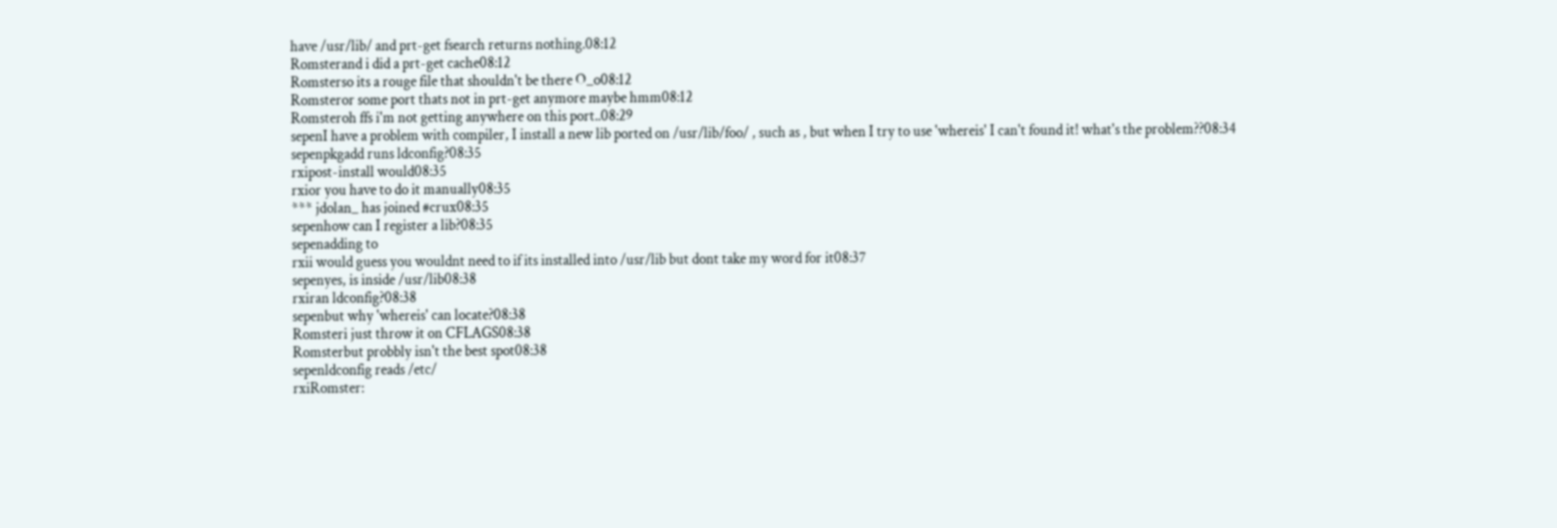have /usr/lib/ and prt-get fsearch returns nothing.08:12
Romsterand i did a prt-get cache08:12
Romsterso its a rouge file that shouldn't be there O_o08:12
Romsteror some port thats not in prt-get anymore maybe hmm08:12
Romsteroh ffs i'm not getting anywhere on this port..08:29
sepenI have a problem with compiler, I install a new lib ported on /usr/lib/foo/ , such as , but when I try to use 'whereis' I can't found it! what's the problem??08:34
sepenpkgadd runs ldconfig?08:35
rxipost-install would08:35
rxior you have to do it manually08:35
*** jdolan_ has joined #crux08:35
sepenhow can I register a lib?08:35
sepenadding to
rxii would guess you wouldnt need to if its installed into /usr/lib but dont take my word for it08:37
sepenyes, is inside /usr/lib08:38
rxiran ldconfig?08:38
sepenbut why 'whereis' can locate?08:38
Romsteri just throw it on CFLAGS08:38
Romsterbut probbly isn't the best spot08:38
sepenldconfig reads /etc/
rxiRomster: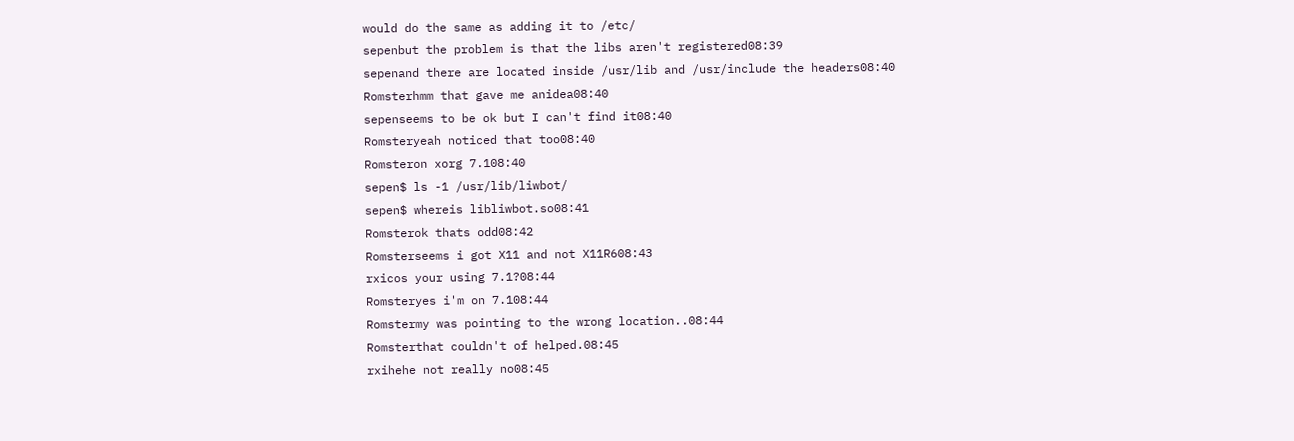would do the same as adding it to /etc/
sepenbut the problem is that the libs aren't registered08:39
sepenand there are located inside /usr/lib and /usr/include the headers08:40
Romsterhmm that gave me anidea08:40
sepenseems to be ok but I can't find it08:40
Romsteryeah noticed that too08:40
Romsteron xorg 7.108:40
sepen$ ls -1 /usr/lib/liwbot/
sepen$ whereis libliwbot.so08:41
Romsterok thats odd08:42
Romsterseems i got X11 and not X11R608:43
rxicos your using 7.1?08:44
Romsteryes i'm on 7.108:44
Romstermy was pointing to the wrong location..08:44
Romsterthat couldn't of helped.08:45
rxihehe not really no08:45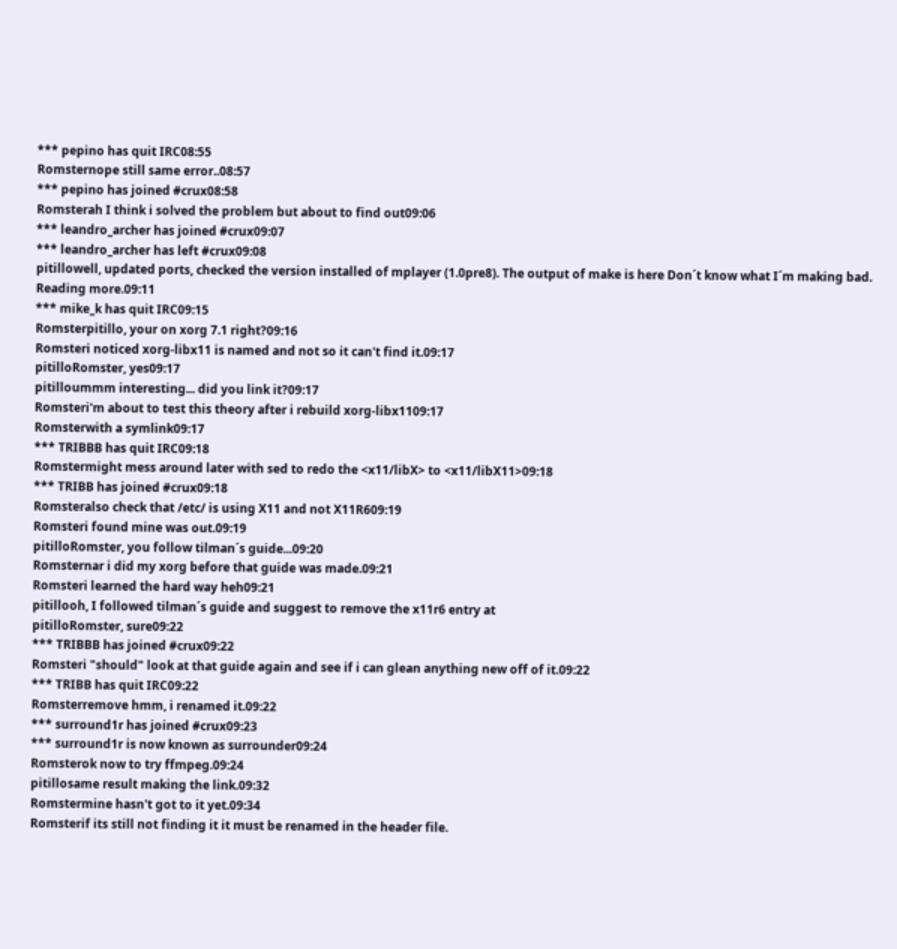*** pepino has quit IRC08:55
Romsternope still same error..08:57
*** pepino has joined #crux08:58
Romsterah I think i solved the problem but about to find out09:06
*** leandro_archer has joined #crux09:07
*** leandro_archer has left #crux09:08
pitillowell, updated ports, checked the version installed of mplayer (1.0pre8). The output of make is here Don´t know what I´m making bad. Reading more.09:11
*** mike_k has quit IRC09:15
Romsterpitillo, your on xorg 7.1 right?09:16
Romsteri noticed xorg-libx11 is named and not so it can't find it.09:17
pitilloRomster, yes09:17
pitilloummm interesting... did you link it?09:17
Romsteri'm about to test this theory after i rebuild xorg-libx1109:17
Romsterwith a symlink09:17
*** TRIBBB has quit IRC09:18
Romstermight mess around later with sed to redo the <x11/libX> to <x11/libX11>09:18
*** TRIBB has joined #crux09:18
Romsteralso check that /etc/ is using X11 and not X11R609:19
Romsteri found mine was out.09:19
pitilloRomster, you follow tilman´s guide...09:20
Romsternar i did my xorg before that guide was made.09:21
Romsteri learned the hard way heh09:21
pitillooh, I followed tilman´s guide and suggest to remove the x11r6 entry at
pitilloRomster, sure09:22
*** TRIBBB has joined #crux09:22
Romsteri "should" look at that guide again and see if i can glean anything new off of it.09:22
*** TRIBB has quit IRC09:22
Romsterremove hmm, i renamed it.09:22
*** surround1r has joined #crux09:23
*** surround1r is now known as surrounder09:24
Romsterok now to try ffmpeg.09:24
pitillosame result making the link.09:32
Romstermine hasn't got to it yet.09:34
Romsterif its still not finding it it must be renamed in the header file.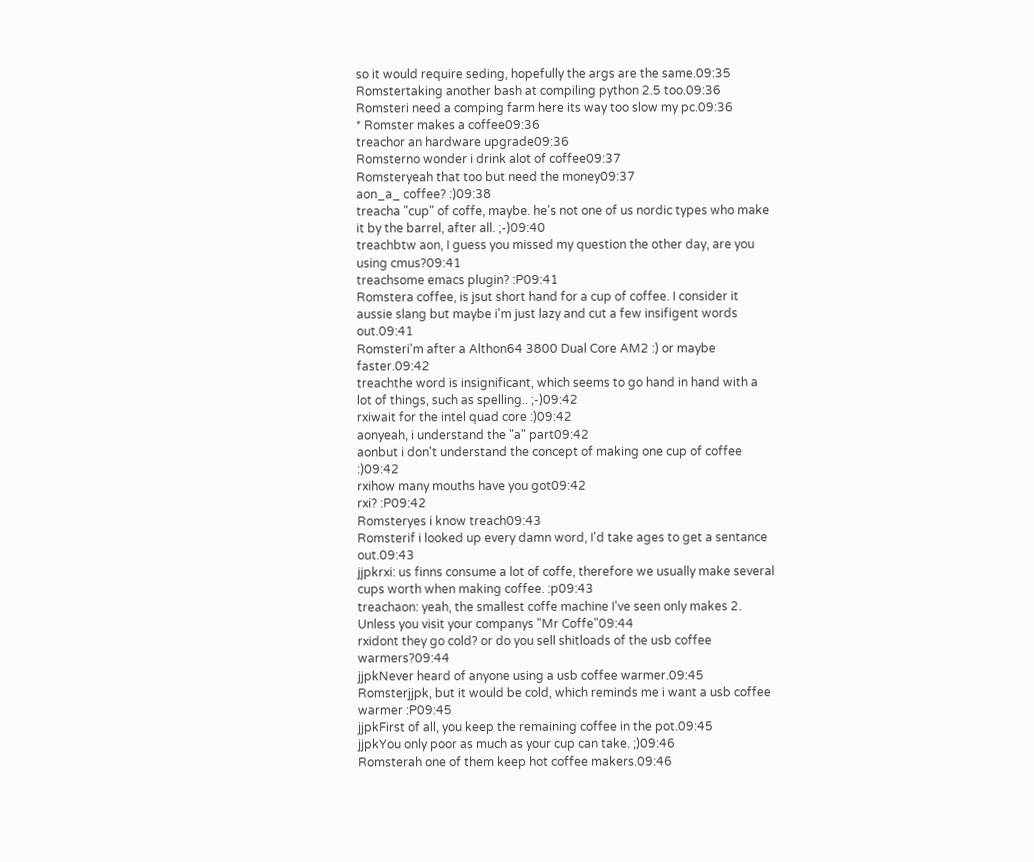so it would require seding, hopefully the args are the same.09:35
Romstertaking another bash at compiling python 2.5 too.09:36
Romsteri need a comping farm here its way too slow my pc.09:36
* Romster makes a coffee09:36
treachor an hardware upgrade09:36
Romsterno wonder i drink alot of coffee09:37
Romsteryeah that too but need the money09:37
aon_a_ coffee? :)09:38
treacha "cup" of coffe, maybe. he's not one of us nordic types who make it by the barrel, after all. ;-)09:40
treachbtw aon, I guess you missed my question the other day, are you using cmus?09:41
treachsome emacs plugin? :P09:41
Romstera coffee, is jsut short hand for a cup of coffee. I consider it aussie slang but maybe i'm just lazy and cut a few insifigent words out.09:41
Romsteri'm after a Althon64 3800 Dual Core AM2 :) or maybe faster.09:42
treachthe word is insignificant, which seems to go hand in hand with a lot of things, such as spelling.. ;-)09:42
rxiwait for the intel quad core :)09:42
aonyeah, i understand the "a" part09:42
aonbut i don't understand the concept of making one cup of coffee :)09:42
rxihow many mouths have you got09:42
rxi? :P09:42
Romsteryes i know treach09:43
Romsterif i looked up every damn word, I'd take ages to get a sentance out.09:43
jjpkrxi: us finns consume a lot of coffe, therefore we usually make several cups worth when making coffee. :p09:43
treachaon: yeah, the smallest coffe machine I've seen only makes 2. Unless you visit your companys "Mr Coffe"09:44
rxidont they go cold? or do you sell shitloads of the usb coffee warmers?09:44
jjpkNever heard of anyone using a usb coffee warmer.09:45
Romsterjjpk, but it would be cold, which reminds me i want a usb coffee warmer :P09:45
jjpkFirst of all, you keep the remaining coffee in the pot.09:45
jjpkYou only poor as much as your cup can take. ;)09:46
Romsterah one of them keep hot coffee makers.09:46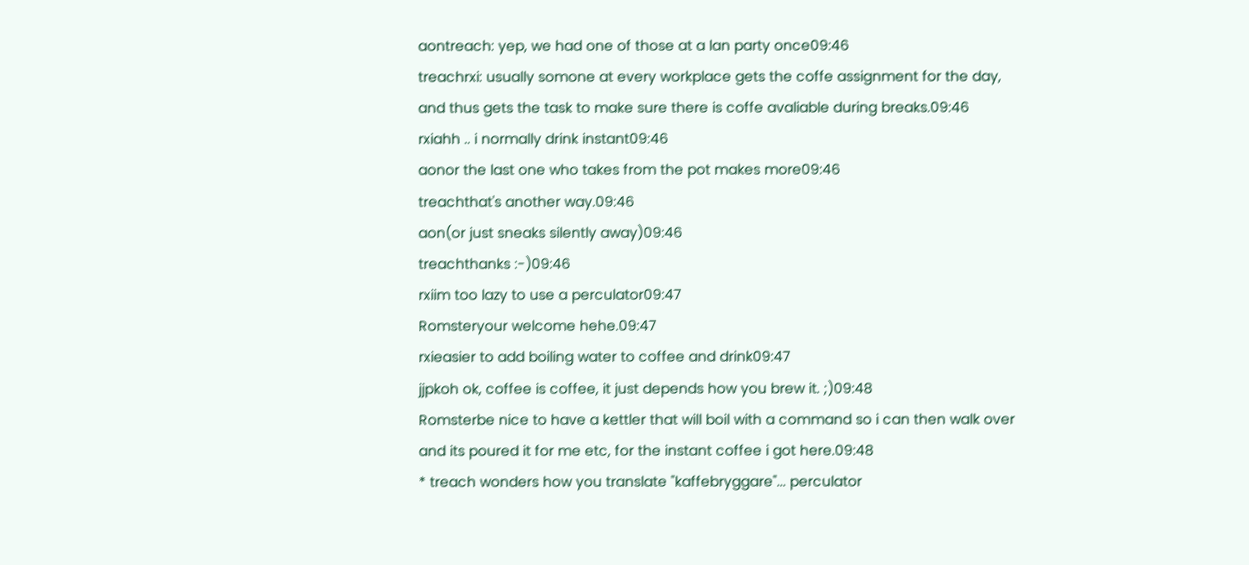aontreach: yep, we had one of those at a lan party once09:46
treachrxi: usually somone at every workplace gets the coffe assignment for the day, and thus gets the task to make sure there is coffe avaliable during breaks.09:46
rxiahh .. i normally drink instant09:46
aonor the last one who takes from the pot makes more09:46
treachthat's another way.09:46
aon(or just sneaks silently away)09:46
treachthanks :-)09:46
rxiim too lazy to use a perculator09:47
Romsteryour welcome hehe.09:47
rxieasier to add boiling water to coffee and drink09:47
jjpkoh ok, coffee is coffee, it just depends how you brew it. ;)09:48
Romsterbe nice to have a kettler that will boil with a command so i can then walk over and its poured it for me etc, for the instant coffee i got here.09:48
* treach wonders how you translate "kaffebryggare"... perculator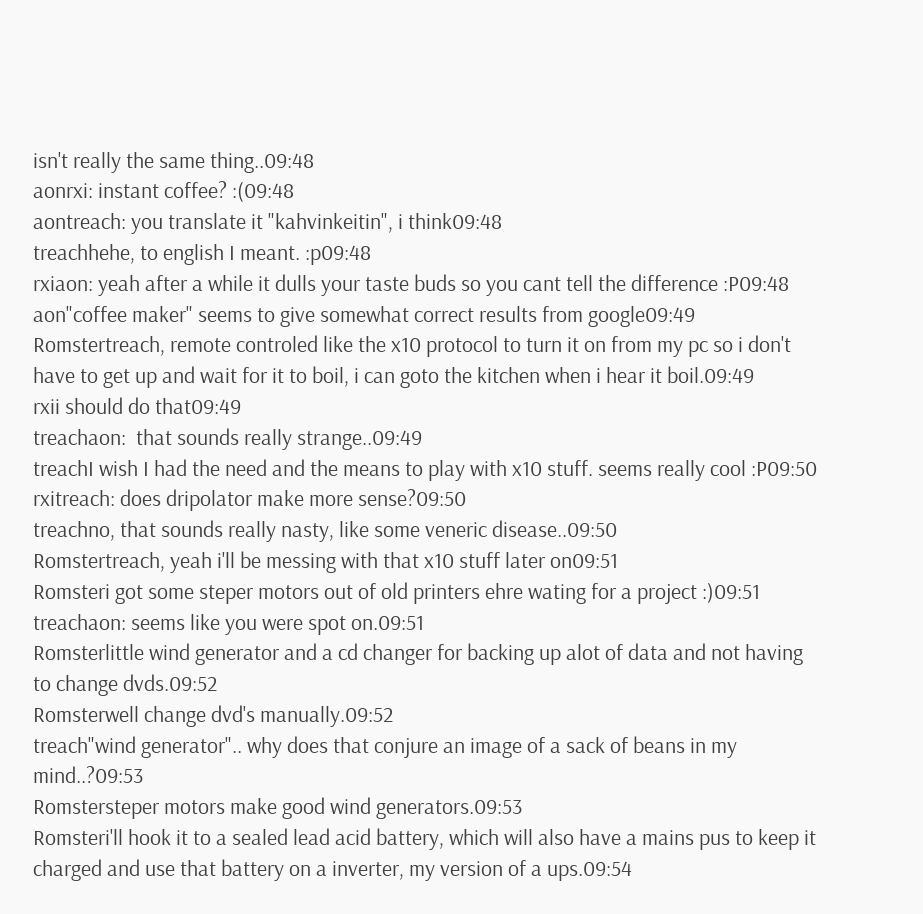isn't really the same thing..09:48
aonrxi: instant coffee? :(09:48
aontreach: you translate it "kahvinkeitin", i think09:48
treachhehe, to english I meant. :p09:48
rxiaon: yeah after a while it dulls your taste buds so you cant tell the difference :P09:48
aon"coffee maker" seems to give somewhat correct results from google09:49
Romstertreach, remote controled like the x10 protocol to turn it on from my pc so i don't have to get up and wait for it to boil, i can goto the kitchen when i hear it boil.09:49
rxii should do that09:49
treachaon:  that sounds really strange..09:49
treachI wish I had the need and the means to play with x10 stuff. seems really cool :P09:50
rxitreach: does dripolator make more sense?09:50
treachno, that sounds really nasty, like some veneric disease..09:50
Romstertreach, yeah i'll be messing with that x10 stuff later on09:51
Romsteri got some steper motors out of old printers ehre wating for a project :)09:51
treachaon: seems like you were spot on.09:51
Romsterlittle wind generator and a cd changer for backing up alot of data and not having to change dvds.09:52
Romsterwell change dvd's manually.09:52
treach"wind generator".. why does that conjure an image of a sack of beans in my mind..?09:53
Romstersteper motors make good wind generators.09:53
Romsteri'll hook it to a sealed lead acid battery, which will also have a mains pus to keep it charged and use that battery on a inverter, my version of a ups.09:54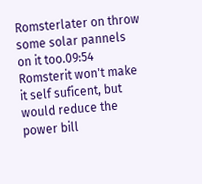Romsterlater on throw some solar pannels on it too.09:54
Romsterit won't make it self suficent, but would reduce the power bill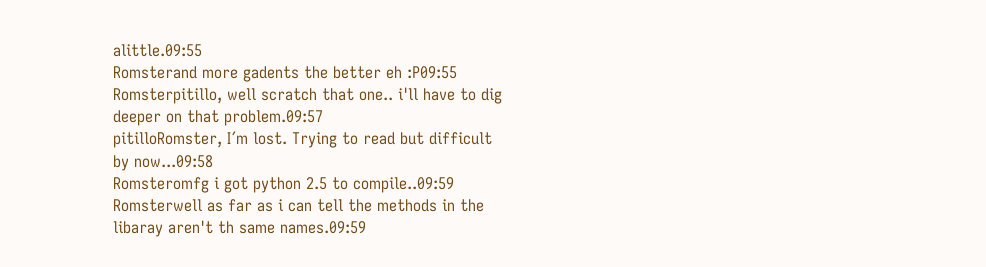alittle.09:55
Romsterand more gadents the better eh :P09:55
Romsterpitillo, well scratch that one.. i'll have to dig deeper on that problem.09:57
pitilloRomster, I´m lost. Trying to read but difficult by now...09:58
Romsteromfg i got python 2.5 to compile..09:59
Romsterwell as far as i can tell the methods in the libaray aren't th same names.09:59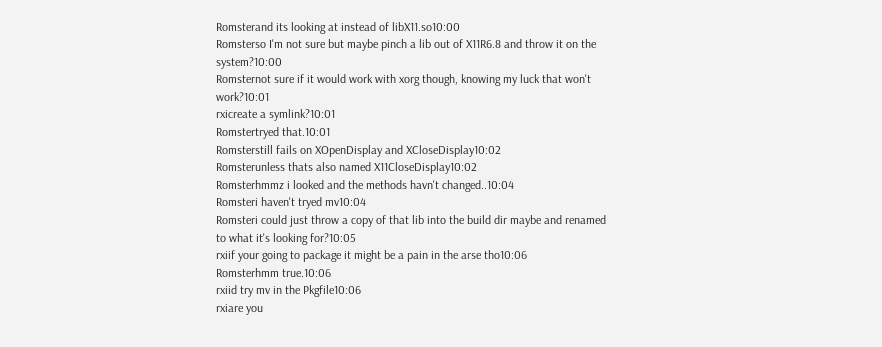Romsterand its looking at instead of libX11.so10:00
Romsterso I'm not sure but maybe pinch a lib out of X11R6.8 and throw it on the system?10:00
Romsternot sure if it would work with xorg though, knowing my luck that won't work?10:01
rxicreate a symlink?10:01
Romstertryed that.10:01
Romsterstill fails on XOpenDisplay and XCloseDisplay10:02
Romsterunless thats also named X11CloseDisplay10:02
Romsterhmmz i looked and the methods havn't changed..10:04
Romsteri haven't tryed mv10:04
Romsteri could just throw a copy of that lib into the build dir maybe and renamed to what it's looking for?10:05
rxiif your going to package it might be a pain in the arse tho10:06
Romsterhmm true.10:06
rxiid try mv in the Pkgfile10:06
rxiare you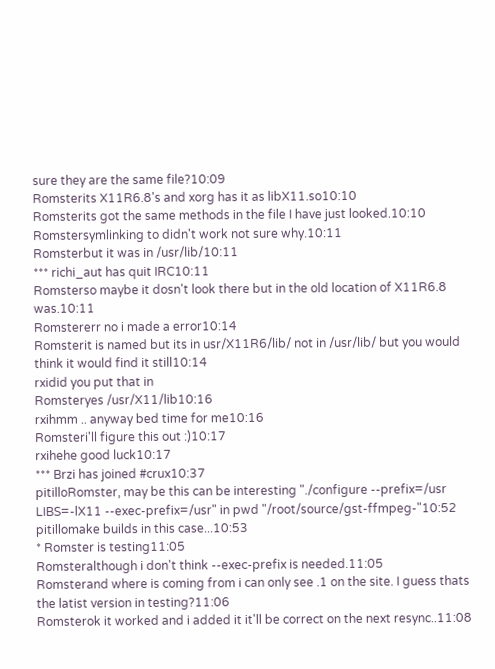sure they are the same file?10:09
Romsterits X11R6.8's and xorg has it as libX11.so10:10
Romsterits got the same methods in the file I have just looked.10:10
Romstersymlinking to didn't work not sure why.10:11
Romsterbut it was in /usr/lib/10:11
*** richi_aut has quit IRC10:11
Romsterso maybe it dosn't look there but in the old location of X11R6.8 was.10:11
Romstererr no i made a error10:14
Romsterit is named but its in usr/X11R6/lib/ not in /usr/lib/ but you would think it would find it still10:14
rxidid you put that in
Romsteryes /usr/X11/lib10:16
rxihmm .. anyway bed time for me10:16
Romsteri'll figure this out :)10:17
rxihehe good luck10:17
*** Brzi has joined #crux10:37
pitilloRomster, may be this can be interesting "./configure --prefix=/usr LIBS=-lX11 --exec-prefix=/usr" in pwd "/root/source/gst-ffmpeg-"10:52
pitillomake builds in this case...10:53
* Romster is testing11:05
Romsteralthough i don't think --exec-prefix is needed.11:05
Romsterand where is coming from i can only see .1 on the site. I guess thats the latist version in testing?11:06
Romsterok it worked and i added it it'll be correct on the next resync..11:08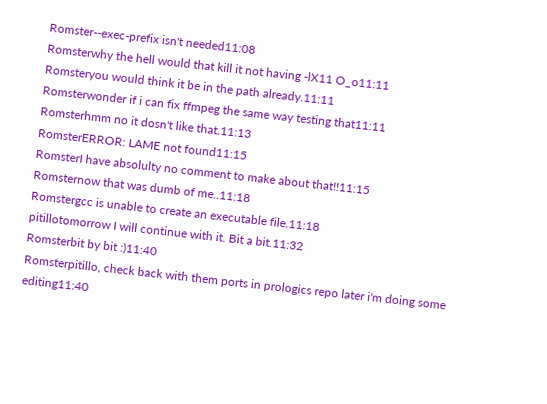Romster--exec-prefix isn't needed11:08
Romsterwhy the hell would that kill it not having -lX11 O_o11:11
Romsteryou would think it be in the path already.11:11
Romsterwonder if i can fix ffmpeg the same way testing that11:11
Romsterhmm no it dosn't like that.11:13
RomsterERROR: LAME not found11:15
RomsterI have absolulty no comment to make about that!!11:15
Romsternow that was dumb of me..11:18
Romstergcc is unable to create an executable file.11:18
pitillotomorrow I will continue with it. Bit a bit.11:32
Romsterbit by bit :)11:40
Romsterpitillo, check back with them ports in prologics repo later i'm doing some editing11:40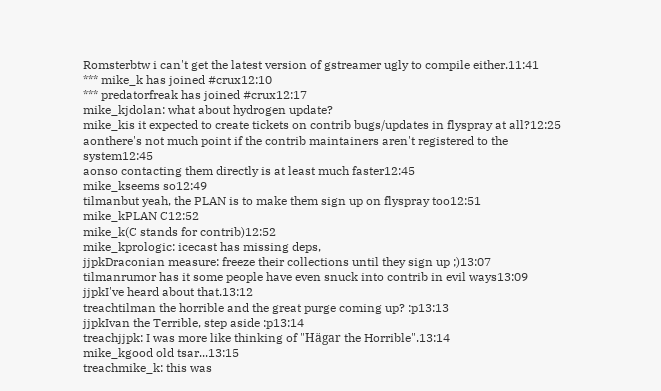Romsterbtw i can't get the latest version of gstreamer ugly to compile either.11:41
*** mike_k has joined #crux12:10
*** predatorfreak has joined #crux12:17
mike_kjdolan: what about hydrogen update?
mike_kis it expected to create tickets on contrib bugs/updates in flyspray at all?12:25
aonthere's not much point if the contrib maintainers aren't registered to the system12:45
aonso contacting them directly is at least much faster12:45
mike_kseems so12:49
tilmanbut yeah, the PLAN is to make them sign up on flyspray too12:51
mike_kPLAN C12:52
mike_k(C stands for contrib)12:52
mike_kprologic: icecast has missing deps,
jjpkDraconian measure: freeze their collections until they sign up ;)13:07
tilmanrumor has it some people have even snuck into contrib in evil ways13:09
jjpkI've heard about that.13:12
treachtilman the horrible and the great purge coming up? :p13:13
jjpkIvan the Terrible, step aside :p13:14
treachjjpk: I was more like thinking of "Hägar the Horrible".13:14
mike_kgood old tsar...13:15
treachmike_k: this was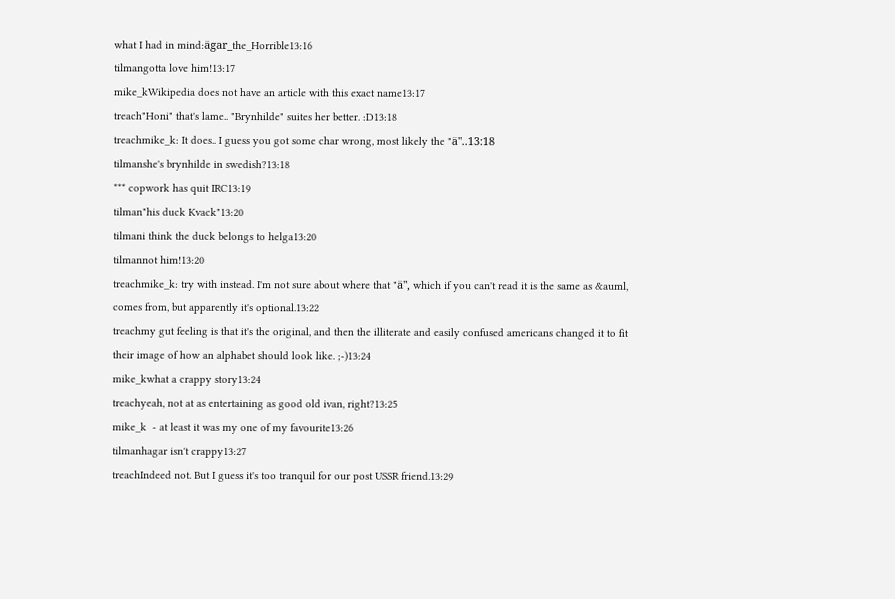what I had in mind:ägar_the_Horrible13:16
tilmangotta love him!13:17
mike_kWikipedia does not have an article with this exact name13:17
treach"Honi" that's lame.. "Brynhilde" suites her better. :D13:18
treachmike_k: It does.. I guess you got some char wrong, most likely the "ä"..13:18
tilmanshe's brynhilde in swedish?13:18
*** copwork has quit IRC13:19
tilman"his duck Kvack"13:20
tilmani think the duck belongs to helga13:20
tilmannot him!13:20
treachmike_k: try with instead. I'm not sure about where that "ä", which if you can't read it is the same as &auml, comes from, but apparently it's optional.13:22
treachmy gut feeling is that it's the original, and then the illiterate and easily confused americans changed it to fit their image of how an alphabet should look like. ;-)13:24
mike_kwhat a crappy story13:24
treachyeah, not at as entertaining as good old ivan, right?13:25
mike_k  - at least it was my one of my favourite13:26
tilmanhagar isn't crappy13:27
treachIndeed not. But I guess it's too tranquil for our post USSR friend.13:29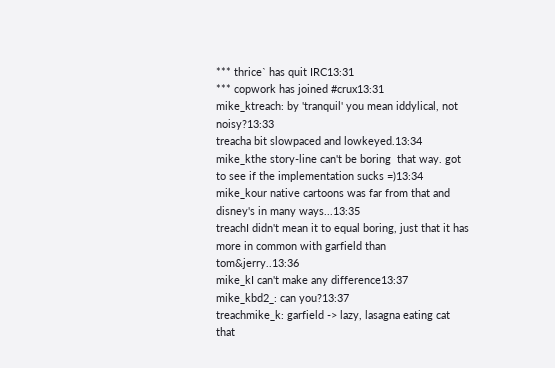*** thrice` has quit IRC13:31
*** copwork has joined #crux13:31
mike_ktreach: by 'tranquil' you mean iddylical, not noisy?13:33
treacha bit slowpaced and lowkeyed.13:34
mike_kthe story-line can't be boring  that way. got to see if the implementation sucks =)13:34
mike_kour native cartoons was far from that and disney's in many ways...13:35
treachI didn't mean it to equal boring, just that it has more in common with garfield than tom&jerry..13:36
mike_kI can't make any difference13:37
mike_kbd2_: can you?13:37
treachmike_k: garfield -> lazy, lasagna eating cat that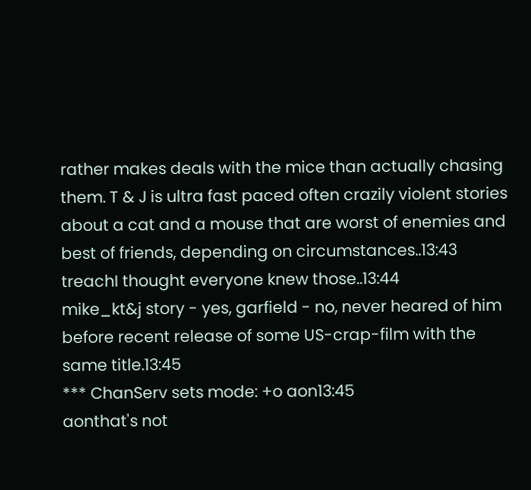rather makes deals with the mice than actually chasing them. T & J is ultra fast paced often crazily violent stories about a cat and a mouse that are worst of enemies and best of friends, depending on circumstances..13:43
treachI thought everyone knew those..13:44
mike_kt&j story - yes, garfield - no, never heared of him before recent release of some US-crap-film with the same title.13:45
*** ChanServ sets mode: +o aon13:45
aonthat's not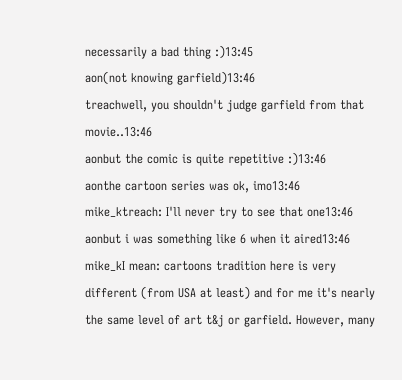necessarily a bad thing :)13:45
aon(not knowing garfield)13:46
treachwell, you shouldn't judge garfield from that movie..13:46
aonbut the comic is quite repetitive :)13:46
aonthe cartoon series was ok, imo13:46
mike_ktreach: I'll never try to see that one13:46
aonbut i was something like 6 when it aired13:46
mike_kI mean: cartoons tradition here is very different (from USA at least) and for me it's nearly the same level of art t&j or garfield. However, many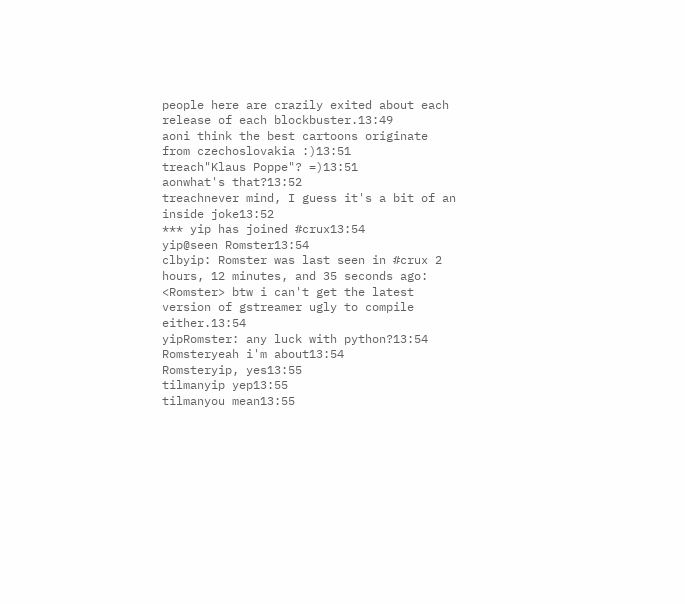people here are crazily exited about each release of each blockbuster.13:49
aoni think the best cartoons originate from czechoslovakia :)13:51
treach"Klaus Poppe"? =)13:51
aonwhat's that?13:52
treachnever mind, I guess it's a bit of an inside joke13:52
*** yip has joined #crux13:54
yip@seen Romster13:54
clbyip: Romster was last seen in #crux 2 hours, 12 minutes, and 35 seconds ago: <Romster> btw i can't get the latest version of gstreamer ugly to compile either.13:54
yipRomster: any luck with python?13:54
Romsteryeah i'm about13:54
Romsteryip, yes13:55
tilmanyip yep13:55
tilmanyou mean13:55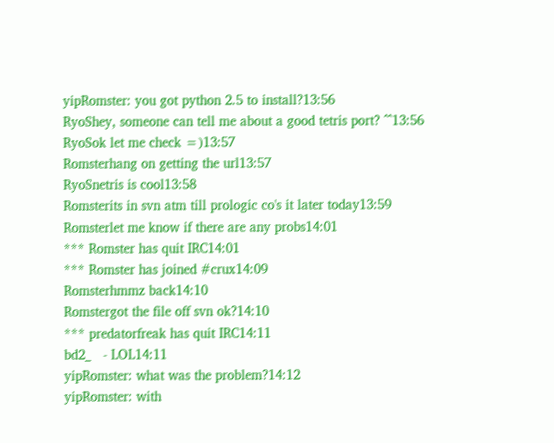yipRomster: you got python 2.5 to install?13:56
RyoShey, someone can tell me about a good tetris port? ^^13:56
RyoSok let me check =)13:57
Romsterhang on getting the url13:57
RyoSnetris is cool13:58
Romsterits in svn atm till prologic co's it later today13:59
Romsterlet me know if there are any probs14:01
*** Romster has quit IRC14:01
*** Romster has joined #crux14:09
Romsterhmmz back14:10
Romstergot the file off svn ok?14:10
*** predatorfreak has quit IRC14:11
bd2_   - LOL14:11
yipRomster: what was the problem?14:12
yipRomster: with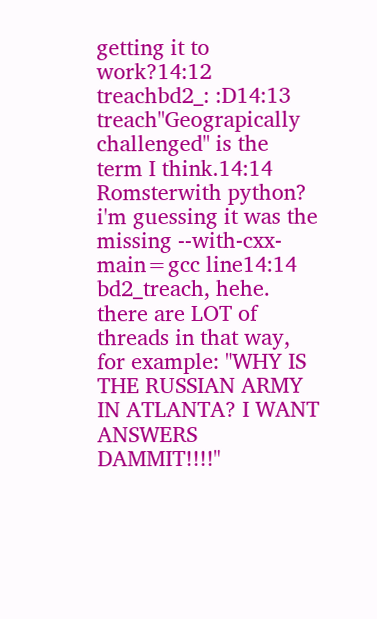getting it to work?14:12
treachbd2_: :D14:13
treach"Geograpically challenged" is the term I think.14:14
Romsterwith python? i'm guessing it was the missing --with-cxx-main=gcc line14:14
bd2_treach, hehe. there are LOT of threads in that way, for example: "WHY IS THE RUSSIAN ARMY IN ATLANTA? I WANT ANSWERS DAMMIT!!!!"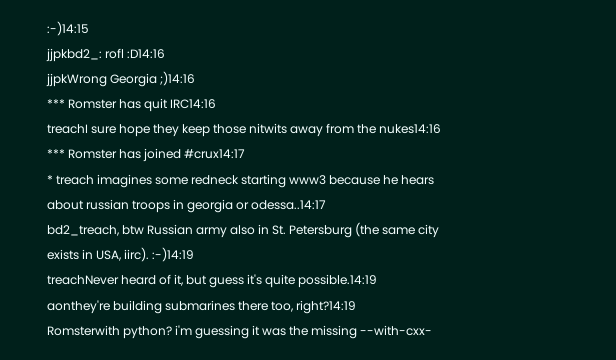:-)14:15
jjpkbd2_: rofl :D14:16
jjpkWrong Georgia ;)14:16
*** Romster has quit IRC14:16
treachI sure hope they keep those nitwits away from the nukes14:16
*** Romster has joined #crux14:17
* treach imagines some redneck starting www3 because he hears about russian troops in georgia or odessa..14:17
bd2_treach, btw Russian army also in St. Petersburg (the same city exists in USA, iirc). :-)14:19
treachNever heard of it, but guess it's quite possible.14:19
aonthey're building submarines there too, right?14:19
Romsterwith python? i'm guessing it was the missing --with-cxx-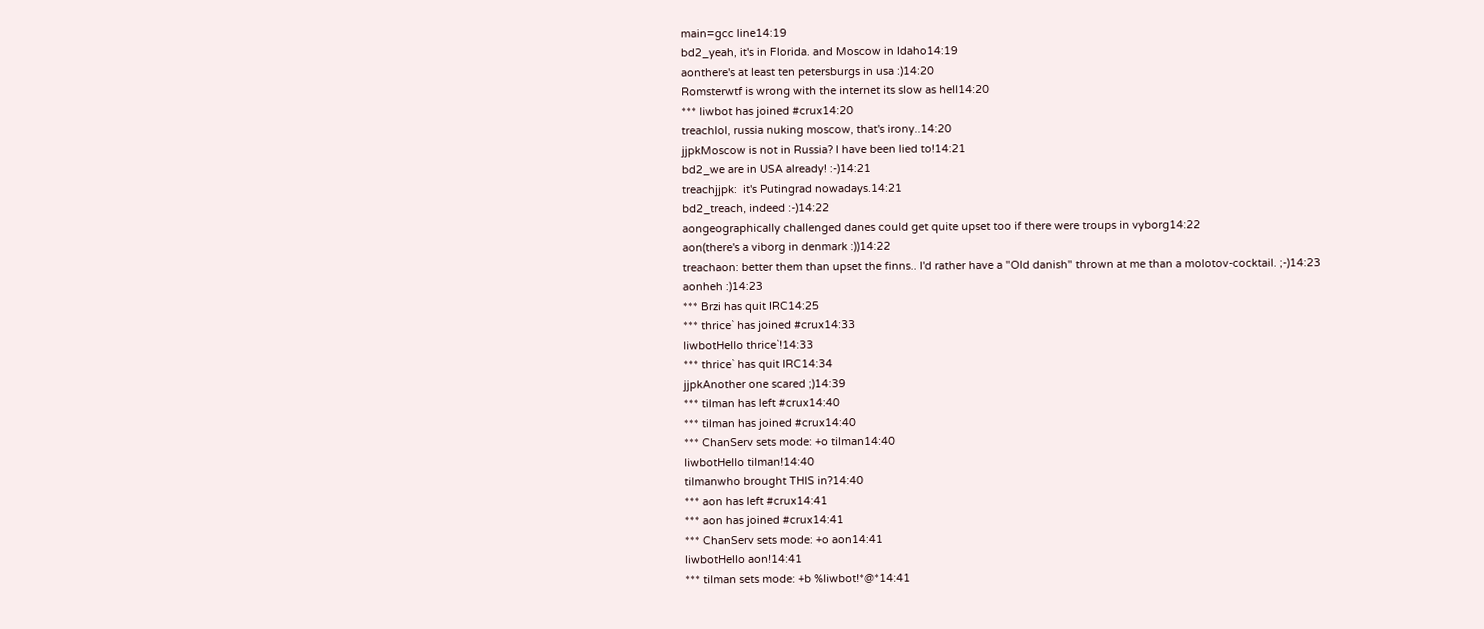main=gcc line14:19
bd2_yeah, it's in Florida. and Moscow in Idaho14:19
aonthere's at least ten petersburgs in usa :)14:20
Romsterwtf is wrong with the internet its slow as hell14:20
*** liwbot has joined #crux14:20
treachlol, russia nuking moscow, that's irony..14:20
jjpkMoscow is not in Russia? I have been lied to!14:21
bd2_we are in USA already! :-)14:21
treachjjpk:  it's Putingrad nowadays.14:21
bd2_treach, indeed :-)14:22
aongeographically challenged danes could get quite upset too if there were troups in vyborg14:22
aon(there's a viborg in denmark :))14:22
treachaon: better them than upset the finns.. I'd rather have a "Old danish" thrown at me than a molotov-cocktail. ;-)14:23
aonheh :)14:23
*** Brzi has quit IRC14:25
*** thrice` has joined #crux14:33
liwbotHello thrice`!14:33
*** thrice` has quit IRC14:34
jjpkAnother one scared ;)14:39
*** tilman has left #crux14:40
*** tilman has joined #crux14:40
*** ChanServ sets mode: +o tilman14:40
liwbotHello tilman!14:40
tilmanwho brought THIS in?14:40
*** aon has left #crux14:41
*** aon has joined #crux14:41
*** ChanServ sets mode: +o aon14:41
liwbotHello aon!14:41
*** tilman sets mode: +b %liwbot!*@*14:41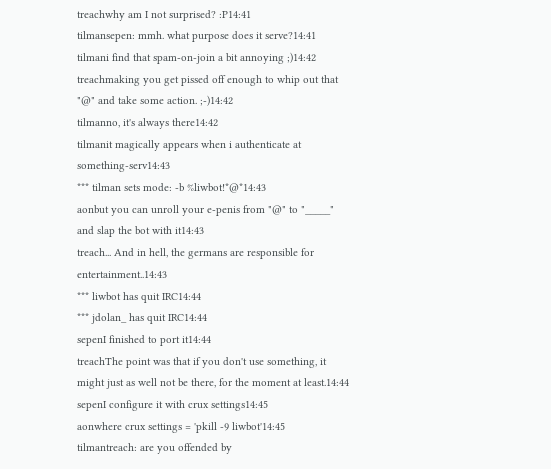treachwhy am I not surprised? :P14:41
tilmansepen: mmh. what purpose does it serve?14:41
tilmani find that spam-on-join a bit annoying ;)14:42
treachmaking you get pissed off enough to whip out that "@" and take some action. ;-)14:42
tilmanno, it's always there14:42
tilmanit magically appears when i authenticate at something-serv14:43
*** tilman sets mode: -b %liwbot!*@*14:43
aonbut you can unroll your e-penis from "@" to "_____" and slap the bot with it14:43
treach... And in hell, the germans are responsible for entertainment..14:43
*** liwbot has quit IRC14:44
*** jdolan_ has quit IRC14:44
sepenI finished to port it14:44
treachThe point was that if you don't use something, it might just as well not be there, for the moment at least.14:44
sepenI configure it with crux settings14:45
aonwhere crux settings = 'pkill -9 liwbot'14:45
tilmantreach: are you offended by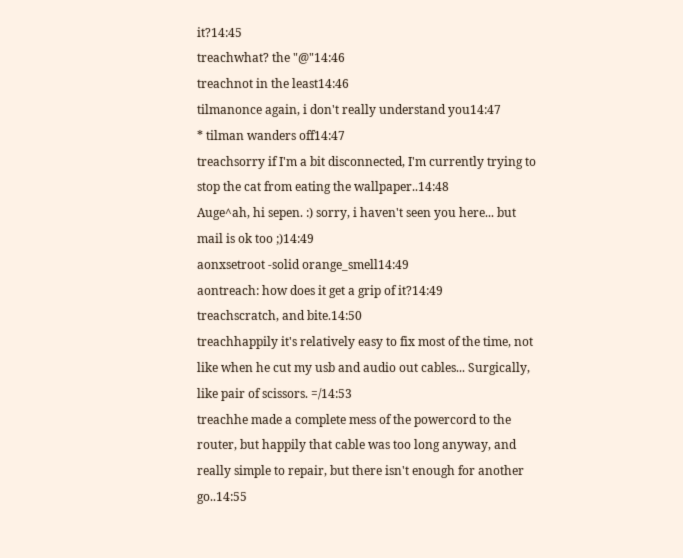it?14:45
treachwhat? the "@"14:46
treachnot in the least14:46
tilmanonce again, i don't really understand you14:47
* tilman wanders off14:47
treachsorry if I'm a bit disconnected, I'm currently trying to stop the cat from eating the wallpaper..14:48
Auge^ah, hi sepen. :) sorry, i haven't seen you here... but mail is ok too ;)14:49
aonxsetroot -solid orange_smell14:49
aontreach: how does it get a grip of it?14:49
treachscratch, and bite.14:50
treachhappily it's relatively easy to fix most of the time, not like when he cut my usb and audio out cables... Surgically, like pair of scissors. =/14:53
treachhe made a complete mess of the powercord to the router, but happily that cable was too long anyway, and really simple to repair, but there isn't enough for another go..14:55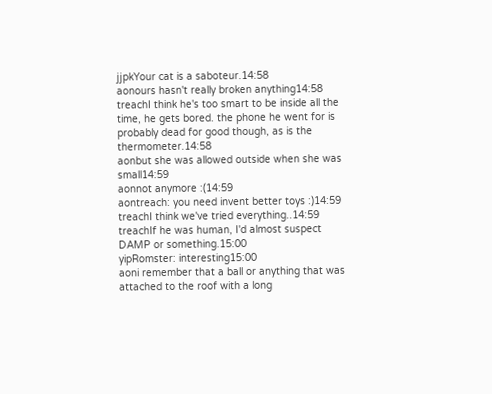jjpkYour cat is a saboteur.14:58
aonours hasn't really broken anything14:58
treachI think he's too smart to be inside all the time, he gets bored. the phone he went for is probably dead for good though, as is the thermometer.14:58
aonbut she was allowed outside when she was small14:59
aonnot anymore :(14:59
aontreach: you need invent better toys :)14:59
treachI think we've tried everything..14:59
treachIf he was human, I'd almost suspect DAMP or something.15:00
yipRomster: interesting15:00
aoni remember that a ball or anything that was attached to the roof with a long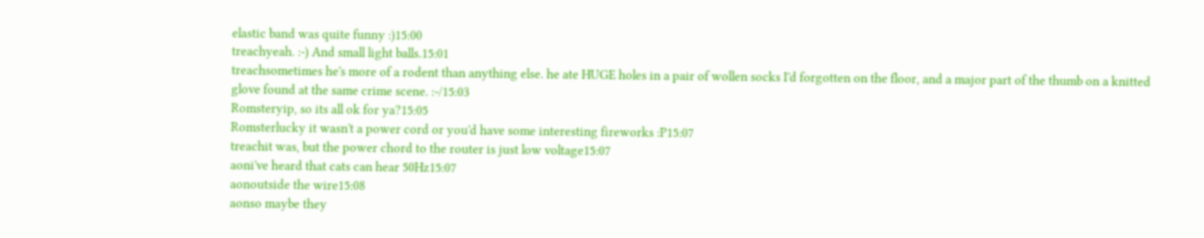elastic band was quite funny :)15:00
treachyeah. :-) And small light balls.15:01
treachsometimes he's more of a rodent than anything else. he ate HUGE holes in a pair of wollen socks I'd forgotten on the floor, and a major part of the thumb on a knitted glove found at the same crime scene. :-/15:03
Romsteryip, so its all ok for ya?15:05
Romsterlucky it wasn't a power cord or you'd have some interesting fireworks :P15:07
treachit was, but the power chord to the router is just low voltage15:07
aoni've heard that cats can hear 50Hz15:07
aonoutside the wire15:08
aonso maybe they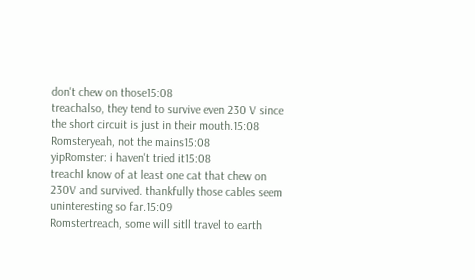don't chew on those15:08
treachalso, they tend to survive even 230 V since the short circuit is just in their mouth.15:08
Romsteryeah, not the mains15:08
yipRomster: i haven't tried it15:08
treachI know of at least one cat that chew on 230V and survived. thankfully those cables seem uninteresting so far.15:09
Romstertreach, some will sitll travel to earth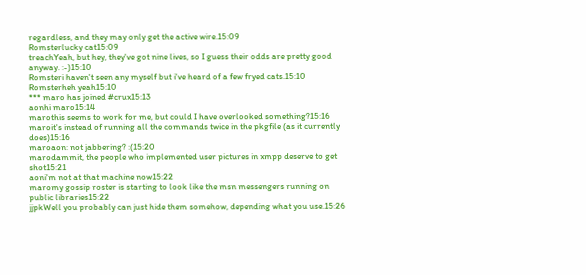regardless, and they may only get the active wire.15:09
Romsterlucky cat15:09
treachYeah, but hey, they've got nine lives, so I guess their odds are pretty good anyway. :-)15:10
Romsteri haven't seen any myself but i've heard of a few fryed cats.15:10
Romsterheh yeah15:10
*** maro has joined #crux15:13
aonhi maro15:14
marothis seems to work for me, but could I have overlooked something?15:16
maroit's instead of running all the commands twice in the pkgfile (as it currently does)15:16
maroaon: not jabbering? :(15:20
marodammit, the people who implemented user pictures in xmpp deserve to get shot15:21
aoni'm not at that machine now15:22
maromy gossip roster is starting to look like the msn messengers running on public libraries15:22
jjpkWell you probably can just hide them somehow, depending what you use.15:26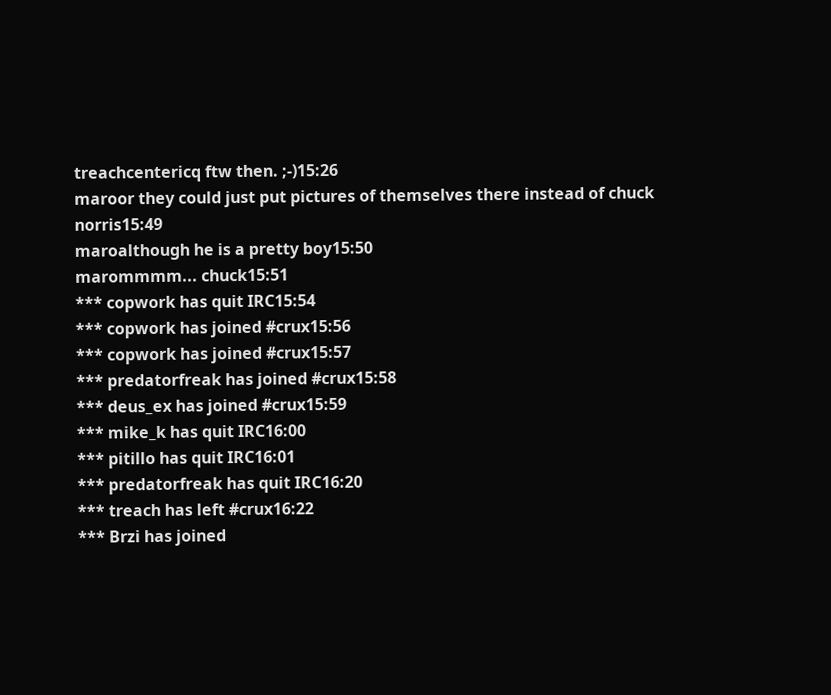treachcentericq ftw then. ;-)15:26
maroor they could just put pictures of themselves there instead of chuck norris15:49
maroalthough he is a pretty boy15:50
marommmm... chuck15:51
*** copwork has quit IRC15:54
*** copwork has joined #crux15:56
*** copwork has joined #crux15:57
*** predatorfreak has joined #crux15:58
*** deus_ex has joined #crux15:59
*** mike_k has quit IRC16:00
*** pitillo has quit IRC16:01
*** predatorfreak has quit IRC16:20
*** treach has left #crux16:22
*** Brzi has joined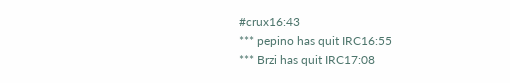#crux16:43
*** pepino has quit IRC16:55
*** Brzi has quit IRC17:08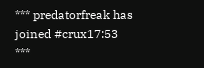*** predatorfreak has joined #crux17:53
***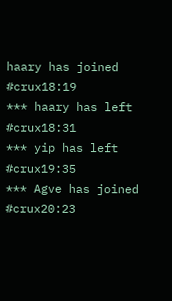haary has joined #crux18:19
*** haary has left #crux18:31
*** yip has left #crux19:35
*** Agve has joined #crux20:23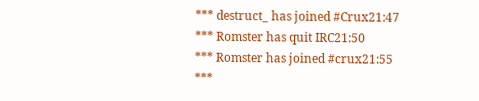*** destruct_ has joined #Crux21:47
*** Romster has quit IRC21:50
*** Romster has joined #crux21:55
***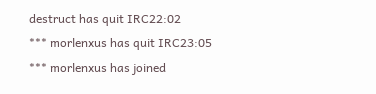destruct has quit IRC22:02
*** morlenxus has quit IRC23:05
*** morlenxus has joined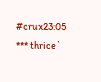#crux23:05
*** thrice`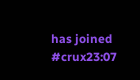has joined #crux23:07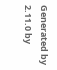Generated by 2.11.0 by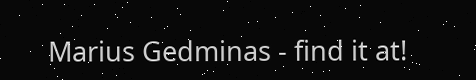Marius Gedminas - find it at!